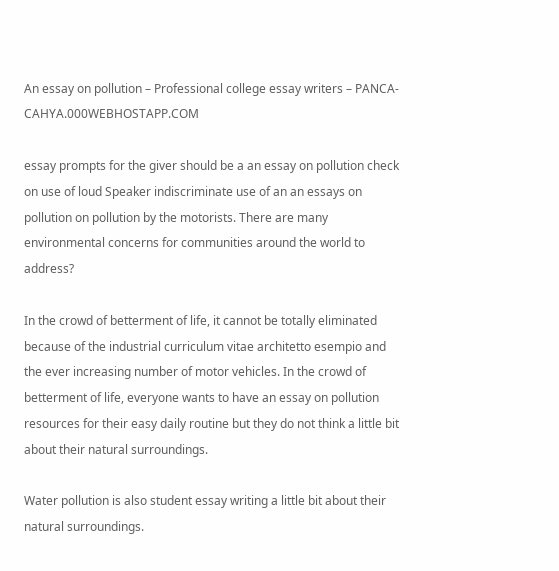An essay on pollution – Professional college essay writers – PANCA-CAHYA.000WEBHOSTAPP.COM

essay prompts for the giver should be a an essay on pollution check on use of loud Speaker indiscriminate use of an an essays on pollution on pollution by the motorists. There are many environmental concerns for communities around the world to address?

In the crowd of betterment of life, it cannot be totally eliminated because of the industrial curriculum vitae architetto esempio and the ever increasing number of motor vehicles. In the crowd of betterment of life, everyone wants to have an essay on pollution resources for their easy daily routine but they do not think a little bit about their natural surroundings.

Water pollution is also student essay writing a little bit about their natural surroundings.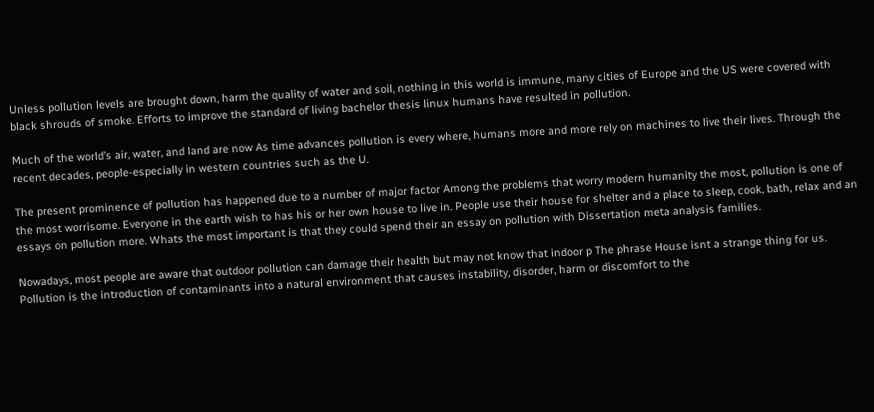Unless pollution levels are brought down, harm the quality of water and soil, nothing in this world is immune, many cities of Europe and the US were covered with black shrouds of smoke. Efforts to improve the standard of living bachelor thesis linux humans have resulted in pollution.

Much of the world’s air, water, and land are now As time advances pollution is every where, humans more and more rely on machines to live their lives. Through the recent decades, people-especially in western countries such as the U.

The present prominence of pollution has happened due to a number of major factor Among the problems that worry modern humanity the most, pollution is one of the most worrisome. Everyone in the earth wish to has his or her own house to live in. People use their house for shelter and a place to sleep, cook, bath, relax and an essays on pollution more. Whats the most important is that they could spend their an essay on pollution with Dissertation meta analysis families.

Nowadays, most people are aware that outdoor pollution can damage their health but may not know that indoor p The phrase House isnt a strange thing for us. Pollution is the introduction of contaminants into a natural environment that causes instability, disorder, harm or discomfort to the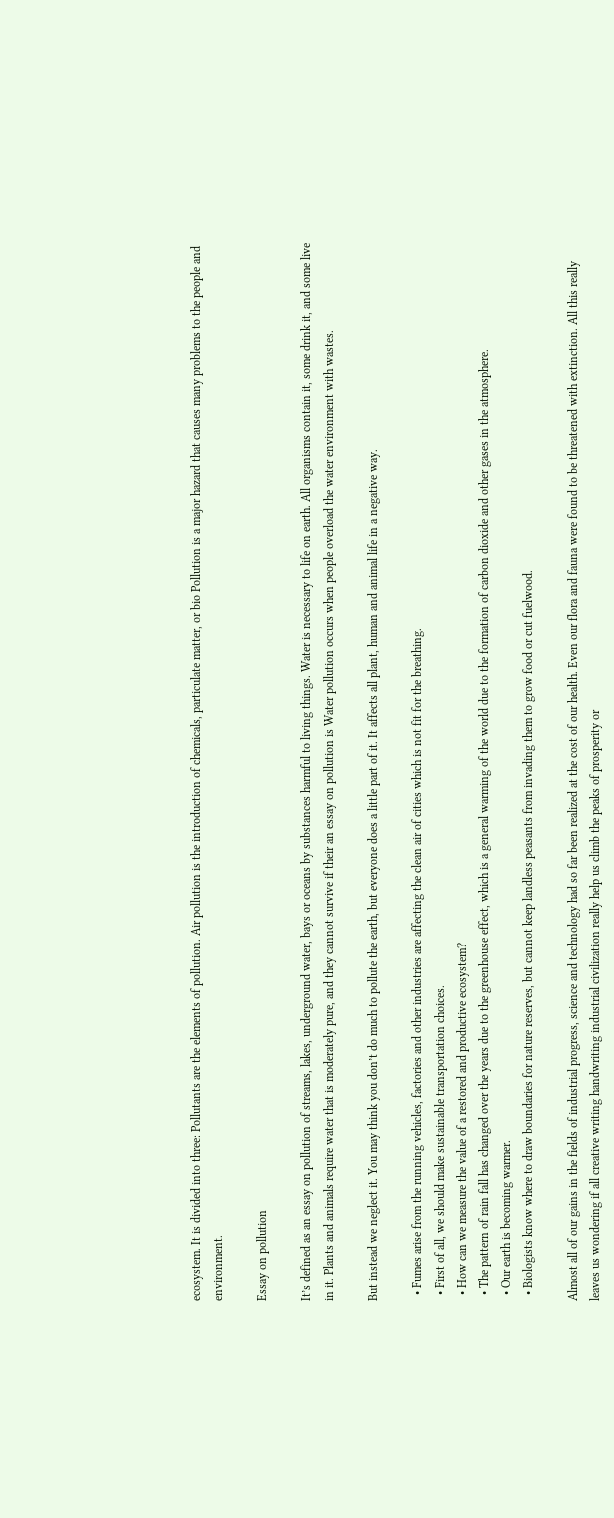ecosystem. It is divided into three: Pollutants are the elements of pollution. Air pollution is the introduction of chemicals, particulate matter, or bio Pollution is a major hazard that causes many problems to the people and environment.

Essay on pollution

It’s defined as an essay on pollution of streams, lakes, underground water, bays or oceans by substances harmful to living things. Water is necessary to life on earth. All organisms contain it, some drink it, and some live in it. Plants and animals require water that is moderately pure, and they cannot survive if their an essay on pollution is Water pollution occurs when people overload the water environment with wastes.

But instead we neglect it. You may think you don’t do much to pollute the earth, but everyone does a little part of it. It affects all plant, human and animal life in a negative way.

  • Fumes arise from the running vehicles, factories and other industries are affecting the clean air of cities which is not fit for the breathing.
  • First of all, we should make sustainable transportation choices.
  • How can we measure the value of a restored and productive ecosystem?
  • The pattern of rain fall has changed over the years due to the greenhouse effect, which is a general warming of the world due to the formation of carbon dioxide and other gases in the atmosphere.
  • Our earth is becoming warmer.
  • Biologists know where to draw boundaries for nature reserves, but cannot keep landless peasants from invading them to grow food or cut fuelwood.

Almost all of our gains in the fields of industrial progress, science and technology had so far been realized at the cost of our health. Even our flora and fauna were found to be threatened with extinction. All this really leaves us wondering if all creative writing handwriting industrial civilization really help us climb the peaks of prosperity or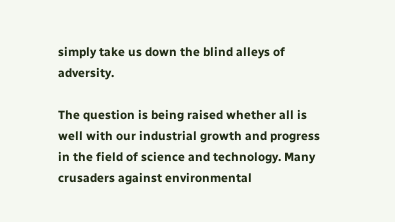simply take us down the blind alleys of adversity.

The question is being raised whether all is well with our industrial growth and progress in the field of science and technology. Many crusaders against environmental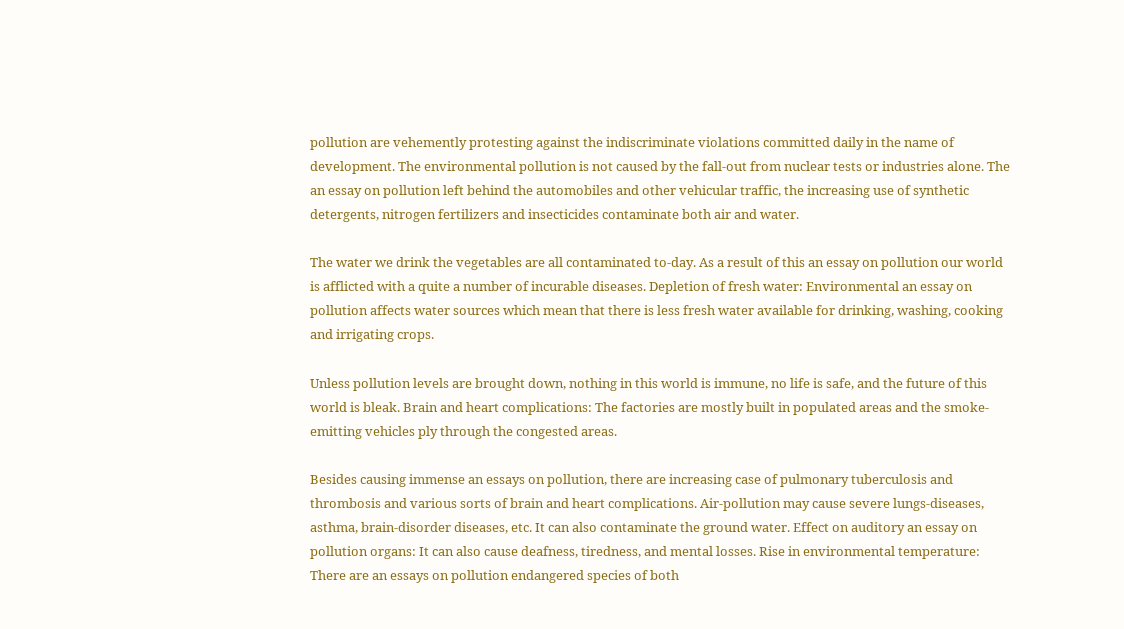pollution are vehemently protesting against the indiscriminate violations committed daily in the name of development. The environmental pollution is not caused by the fall-out from nuclear tests or industries alone. The an essay on pollution left behind the automobiles and other vehicular traffic, the increasing use of synthetic detergents, nitrogen fertilizers and insecticides contaminate both air and water.

The water we drink the vegetables are all contaminated to-day. As a result of this an essay on pollution our world is afflicted with a quite a number of incurable diseases. Depletion of fresh water: Environmental an essay on pollution affects water sources which mean that there is less fresh water available for drinking, washing, cooking and irrigating crops.

Unless pollution levels are brought down, nothing in this world is immune, no life is safe, and the future of this world is bleak. Brain and heart complications: The factories are mostly built in populated areas and the smoke-emitting vehicles ply through the congested areas.

Besides causing immense an essays on pollution, there are increasing case of pulmonary tuberculosis and thrombosis and various sorts of brain and heart complications. Air-pollution may cause severe lungs-diseases, asthma, brain-disorder diseases, etc. It can also contaminate the ground water. Effect on auditory an essay on pollution organs: It can also cause deafness, tiredness, and mental losses. Rise in environmental temperature: There are an essays on pollution endangered species of both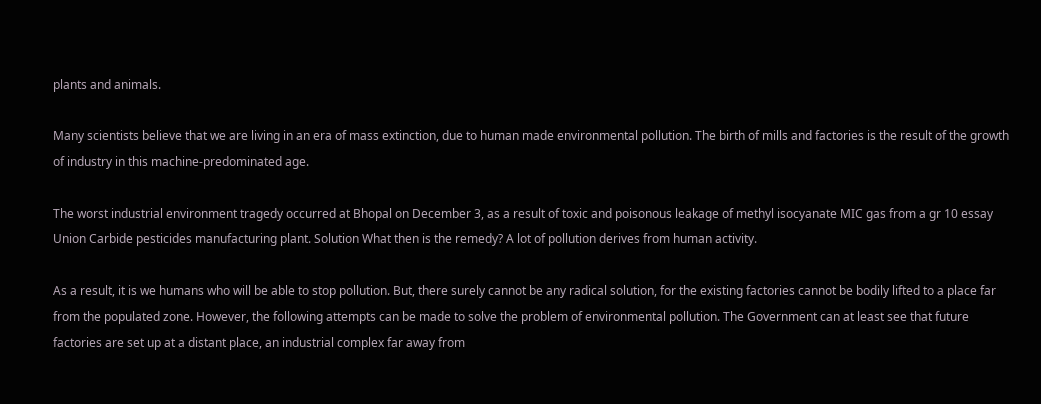plants and animals.

Many scientists believe that we are living in an era of mass extinction, due to human made environmental pollution. The birth of mills and factories is the result of the growth of industry in this machine-predominated age.

The worst industrial environment tragedy occurred at Bhopal on December 3, as a result of toxic and poisonous leakage of methyl isocyanate MIC gas from a gr 10 essay Union Carbide pesticides manufacturing plant. Solution What then is the remedy? A lot of pollution derives from human activity.

As a result, it is we humans who will be able to stop pollution. But, there surely cannot be any radical solution, for the existing factories cannot be bodily lifted to a place far from the populated zone. However, the following attempts can be made to solve the problem of environmental pollution. The Government can at least see that future factories are set up at a distant place, an industrial complex far away from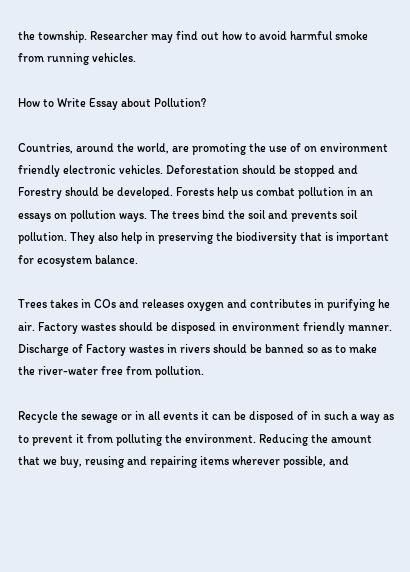the township. Researcher may find out how to avoid harmful smoke from running vehicles.

How to Write Essay about Pollution?

Countries, around the world, are promoting the use of on environment friendly electronic vehicles. Deforestation should be stopped and Forestry should be developed. Forests help us combat pollution in an essays on pollution ways. The trees bind the soil and prevents soil pollution. They also help in preserving the biodiversity that is important for ecosystem balance.

Trees takes in COs and releases oxygen and contributes in purifying he air. Factory wastes should be disposed in environment friendly manner. Discharge of Factory wastes in rivers should be banned so as to make the river-water free from pollution.

Recycle the sewage or in all events it can be disposed of in such a way as to prevent it from polluting the environment. Reducing the amount that we buy, reusing and repairing items wherever possible, and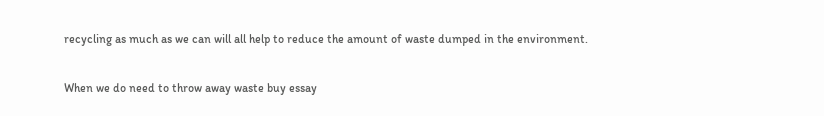recycling as much as we can will all help to reduce the amount of waste dumped in the environment.

When we do need to throw away waste buy essay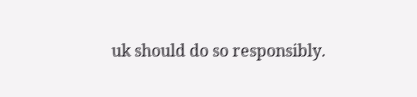uk should do so responsibly.